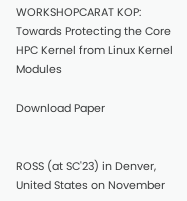WORKSHOPCARAT KOP: Towards Protecting the Core HPC Kernel from Linux Kernel Modules

Download Paper


ROSS (at SC'23) in Denver, United States on November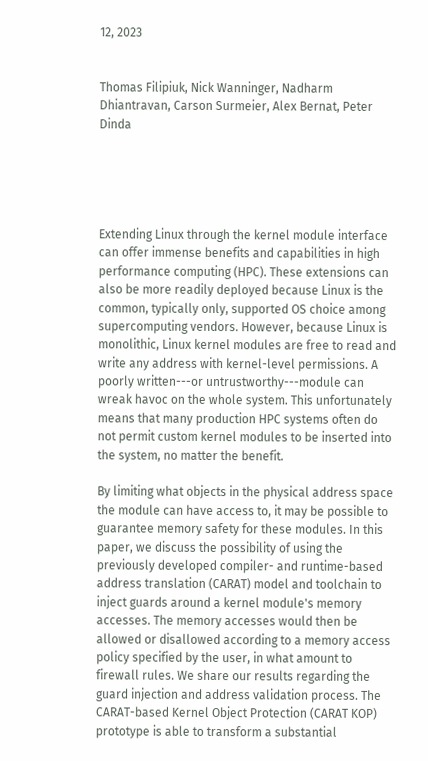12, 2023


Thomas Filipiuk, Nick Wanninger, Nadharm Dhiantravan, Carson Surmeier, Alex Bernat, Peter Dinda





Extending Linux through the kernel module interface can offer immense benefits and capabilities in high performance computing (HPC). These extensions can also be more readily deployed because Linux is the common, typically only, supported OS choice among supercomputing vendors. However, because Linux is monolithic, Linux kernel modules are free to read and write any address with kernel-level permissions. A poorly written---or untrustworthy---module can wreak havoc on the whole system. This unfortunately means that many production HPC systems often do not permit custom kernel modules to be inserted into the system, no matter the benefit.

By limiting what objects in the physical address space the module can have access to, it may be possible to guarantee memory safety for these modules. In this paper, we discuss the possibility of using the previously developed compiler- and runtime-based address translation (CARAT) model and toolchain to inject guards around a kernel module's memory accesses. The memory accesses would then be allowed or disallowed according to a memory access policy specified by the user, in what amount to firewall rules. We share our results regarding the guard injection and address validation process. The CARAT-based Kernel Object Protection (CARAT KOP) prototype is able to transform a substantial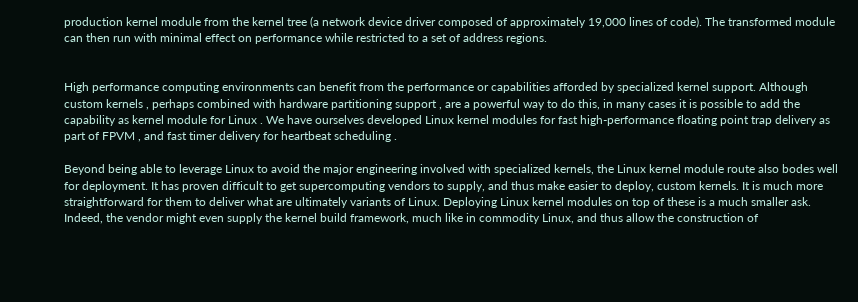production kernel module from the kernel tree (a network device driver composed of approximately 19,000 lines of code). The transformed module can then run with minimal effect on performance while restricted to a set of address regions.


High performance computing environments can benefit from the performance or capabilities afforded by specialized kernel support. Although custom kernels , perhaps combined with hardware partitioning support , are a powerful way to do this, in many cases it is possible to add the capability as kernel module for Linux . We have ourselves developed Linux kernel modules for fast high-performance floating point trap delivery as part of FPVM , and fast timer delivery for heartbeat scheduling .

Beyond being able to leverage Linux to avoid the major engineering involved with specialized kernels, the Linux kernel module route also bodes well for deployment. It has proven difficult to get supercomputing vendors to supply, and thus make easier to deploy, custom kernels. It is much more straightforward for them to deliver what are ultimately variants of Linux. Deploying Linux kernel modules on top of these is a much smaller ask. Indeed, the vendor might even supply the kernel build framework, much like in commodity Linux, and thus allow the construction of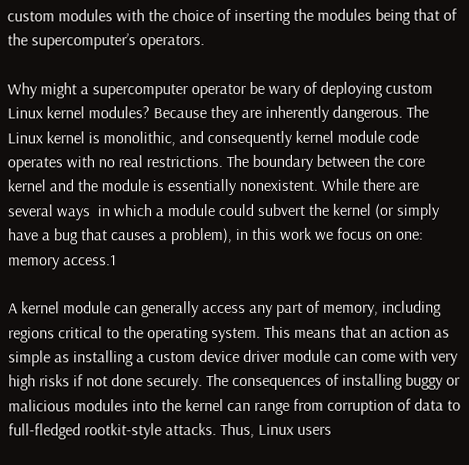custom modules with the choice of inserting the modules being that of the supercomputer’s operators.

Why might a supercomputer operator be wary of deploying custom Linux kernel modules? Because they are inherently dangerous. The Linux kernel is monolithic, and consequently kernel module code operates with no real restrictions. The boundary between the core kernel and the module is essentially nonexistent. While there are several ways  in which a module could subvert the kernel (or simply have a bug that causes a problem), in this work we focus on one: memory access.1

A kernel module can generally access any part of memory, including regions critical to the operating system. This means that an action as simple as installing a custom device driver module can come with very high risks if not done securely. The consequences of installing buggy or malicious modules into the kernel can range from corruption of data to full-fledged rootkit-style attacks. Thus, Linux users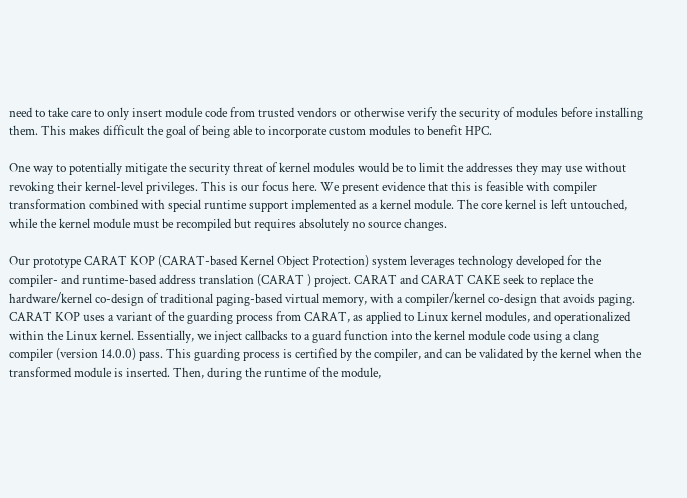need to take care to only insert module code from trusted vendors or otherwise verify the security of modules before installing them. This makes difficult the goal of being able to incorporate custom modules to benefit HPC.

One way to potentially mitigate the security threat of kernel modules would be to limit the addresses they may use without revoking their kernel-level privileges. This is our focus here. We present evidence that this is feasible with compiler transformation combined with special runtime support implemented as a kernel module. The core kernel is left untouched, while the kernel module must be recompiled but requires absolutely no source changes.

Our prototype CARAT KOP (CARAT-based Kernel Object Protection) system leverages technology developed for the compiler- and runtime-based address translation (CARAT ) project. CARAT and CARAT CAKE seek to replace the hardware/kernel co-design of traditional paging-based virtual memory, with a compiler/kernel co-design that avoids paging. CARAT KOP uses a variant of the guarding process from CARAT, as applied to Linux kernel modules, and operationalized within the Linux kernel. Essentially, we inject callbacks to a guard function into the kernel module code using a clang compiler (version 14.0.0) pass. This guarding process is certified by the compiler, and can be validated by the kernel when the transformed module is inserted. Then, during the runtime of the module,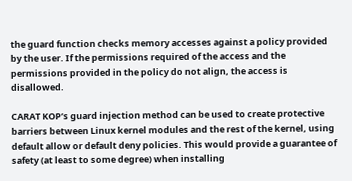the guard function checks memory accesses against a policy provided by the user. If the permissions required of the access and the permissions provided in the policy do not align, the access is disallowed.

CARAT KOP’s guard injection method can be used to create protective barriers between Linux kernel modules and the rest of the kernel, using default allow or default deny policies. This would provide a guarantee of safety (at least to some degree) when installing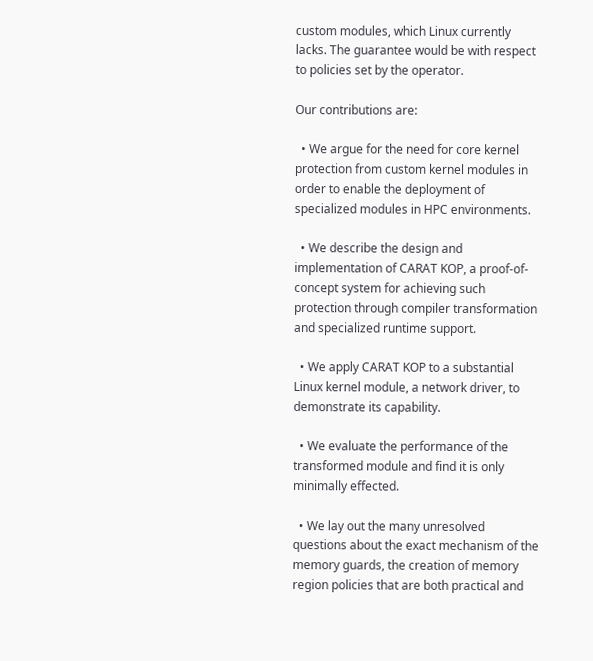custom modules, which Linux currently lacks. The guarantee would be with respect to policies set by the operator.

Our contributions are:

  • We argue for the need for core kernel protection from custom kernel modules in order to enable the deployment of specialized modules in HPC environments.

  • We describe the design and implementation of CARAT KOP, a proof-of-concept system for achieving such protection through compiler transformation and specialized runtime support.

  • We apply CARAT KOP to a substantial Linux kernel module, a network driver, to demonstrate its capability.

  • We evaluate the performance of the transformed module and find it is only minimally effected.

  • We lay out the many unresolved questions about the exact mechanism of the memory guards, the creation of memory region policies that are both practical and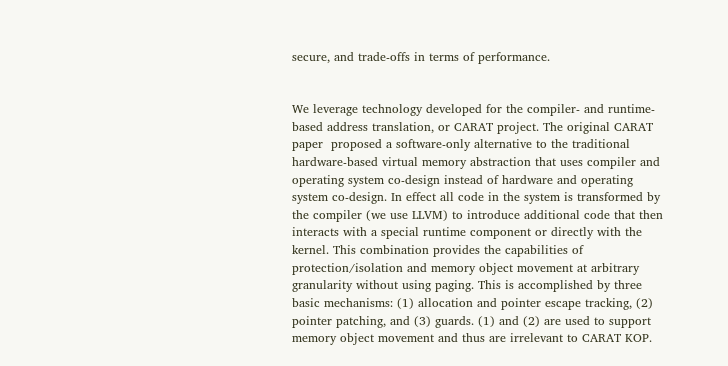secure, and trade-offs in terms of performance.


We leverage technology developed for the compiler- and runtime-based address translation, or CARAT project. The original CARAT paper  proposed a software-only alternative to the traditional hardware-based virtual memory abstraction that uses compiler and operating system co-design instead of hardware and operating system co-design. In effect all code in the system is transformed by the compiler (we use LLVM) to introduce additional code that then interacts with a special runtime component or directly with the kernel. This combination provides the capabilities of protection/isolation and memory object movement at arbitrary granularity without using paging. This is accomplished by three basic mechanisms: (1) allocation and pointer escape tracking, (2) pointer patching, and (3) guards. (1) and (2) are used to support memory object movement and thus are irrelevant to CARAT KOP.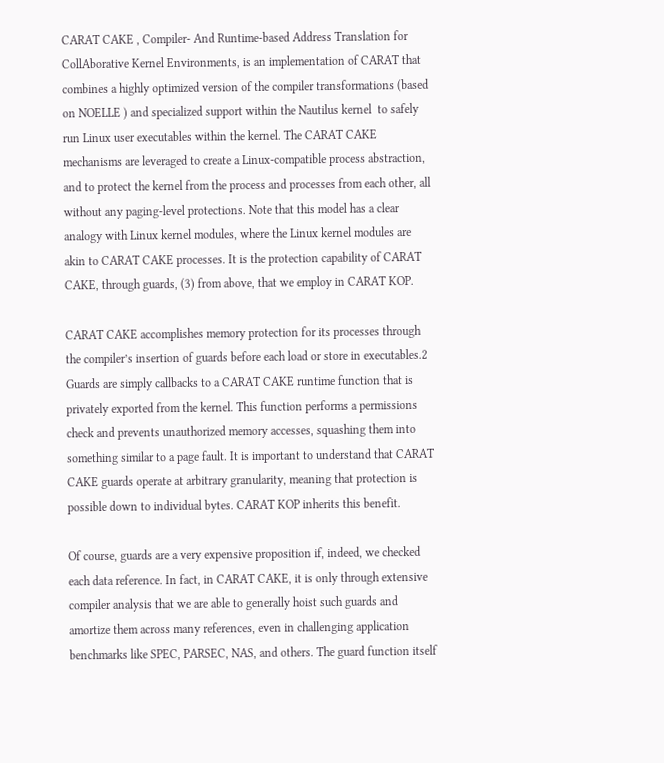CARAT CAKE , Compiler- And Runtime-based Address Translation for CollAborative Kernel Environments, is an implementation of CARAT that combines a highly optimized version of the compiler transformations (based on NOELLE ) and specialized support within the Nautilus kernel  to safely run Linux user executables within the kernel. The CARAT CAKE mechanisms are leveraged to create a Linux-compatible process abstraction, and to protect the kernel from the process and processes from each other, all without any paging-level protections. Note that this model has a clear analogy with Linux kernel modules, where the Linux kernel modules are akin to CARAT CAKE processes. It is the protection capability of CARAT CAKE, through guards, (3) from above, that we employ in CARAT KOP.

CARAT CAKE accomplishes memory protection for its processes through the compiler’s insertion of guards before each load or store in executables.2 Guards are simply callbacks to a CARAT CAKE runtime function that is privately exported from the kernel. This function performs a permissions check and prevents unauthorized memory accesses, squashing them into something similar to a page fault. It is important to understand that CARAT CAKE guards operate at arbitrary granularity, meaning that protection is possible down to individual bytes. CARAT KOP inherits this benefit.

Of course, guards are a very expensive proposition if, indeed, we checked each data reference. In fact, in CARAT CAKE, it is only through extensive compiler analysis that we are able to generally hoist such guards and amortize them across many references, even in challenging application benchmarks like SPEC, PARSEC, NAS, and others. The guard function itself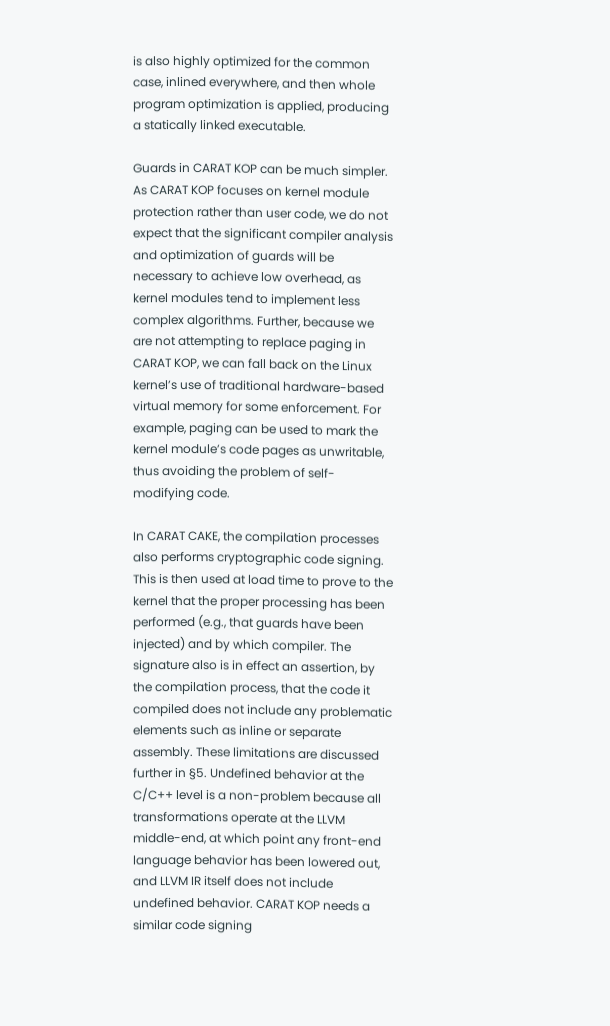is also highly optimized for the common case, inlined everywhere, and then whole program optimization is applied, producing a statically linked executable.

Guards in CARAT KOP can be much simpler. As CARAT KOP focuses on kernel module protection rather than user code, we do not expect that the significant compiler analysis and optimization of guards will be necessary to achieve low overhead, as kernel modules tend to implement less complex algorithms. Further, because we are not attempting to replace paging in CARAT KOP, we can fall back on the Linux kernel’s use of traditional hardware-based virtual memory for some enforcement. For example, paging can be used to mark the kernel module’s code pages as unwritable, thus avoiding the problem of self-modifying code.

In CARAT CAKE, the compilation processes also performs cryptographic code signing. This is then used at load time to prove to the kernel that the proper processing has been performed (e.g., that guards have been injected) and by which compiler. The signature also is in effect an assertion, by the compilation process, that the code it compiled does not include any problematic elements such as inline or separate assembly. These limitations are discussed further in §5. Undefined behavior at the C/C++ level is a non-problem because all transformations operate at the LLVM middle-end, at which point any front-end language behavior has been lowered out, and LLVM IR itself does not include undefined behavior. CARAT KOP needs a similar code signing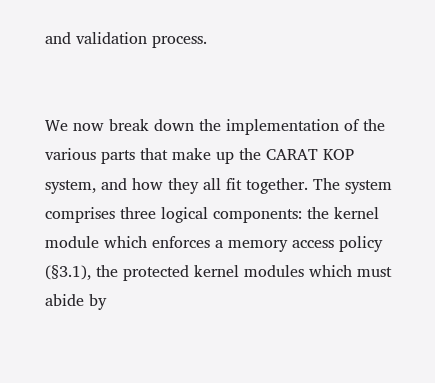and validation process.


We now break down the implementation of the various parts that make up the CARAT KOP system, and how they all fit together. The system comprises three logical components: the kernel module which enforces a memory access policy (§3.1), the protected kernel modules which must abide by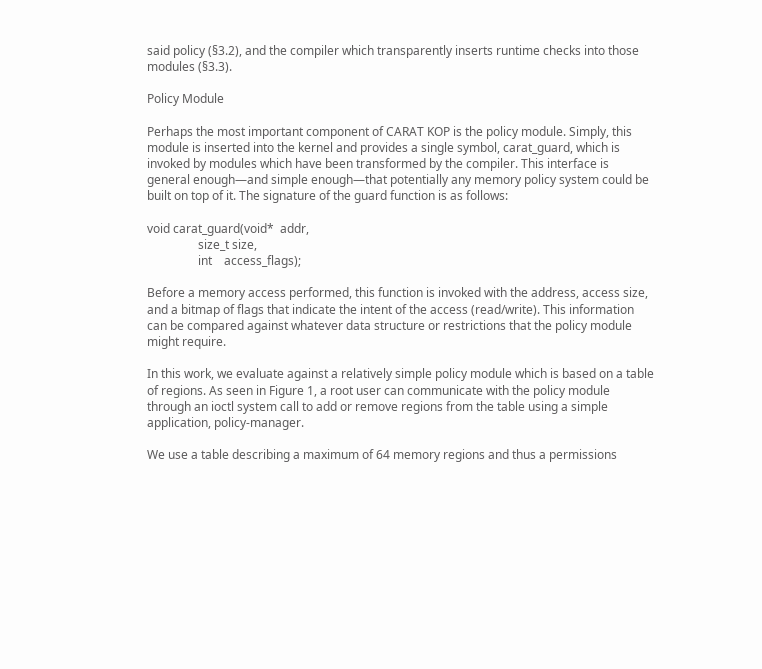said policy (§3.2), and the compiler which transparently inserts runtime checks into those modules (§3.3).

Policy Module

Perhaps the most important component of CARAT KOP is the policy module. Simply, this module is inserted into the kernel and provides a single symbol, carat_guard, which is invoked by modules which have been transformed by the compiler. This interface is general enough—and simple enough—that potentially any memory policy system could be built on top of it. The signature of the guard function is as follows:

void carat_guard(void*  addr,
                 size_t size,
                 int    access_flags);

Before a memory access performed, this function is invoked with the address, access size, and a bitmap of flags that indicate the intent of the access (read/write). This information can be compared against whatever data structure or restrictions that the policy module might require.

In this work, we evaluate against a relatively simple policy module which is based on a table of regions. As seen in Figure 1, a root user can communicate with the policy module through an ioctl system call to add or remove regions from the table using a simple application, policy-manager.

We use a table describing a maximum of 64 memory regions and thus a permissions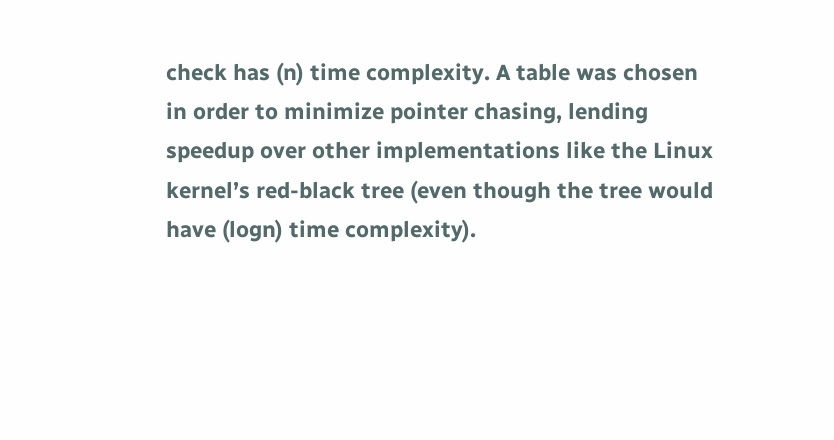check has (n) time complexity. A table was chosen in order to minimize pointer chasing, lending speedup over other implementations like the Linux kernel’s red-black tree (even though the tree would have (logn) time complexity).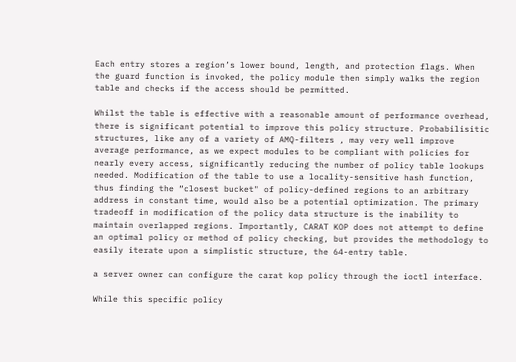Each entry stores a region’s lower bound, length, and protection flags. When the guard function is invoked, the policy module then simply walks the region table and checks if the access should be permitted.

Whilst the table is effective with a reasonable amount of performance overhead, there is significant potential to improve this policy structure. Probabilisitic structures, like any of a variety of AMQ-filters , may very well improve average performance, as we expect modules to be compliant with policies for nearly every access, significantly reducing the number of policy table lookups needed. Modification of the table to use a locality-sensitive hash function, thus finding the “closest bucket" of policy-defined regions to an arbitrary address in constant time, would also be a potential optimization. The primary tradeoff in modification of the policy data structure is the inability to maintain overlapped regions. Importantly, CARAT KOP does not attempt to define an optimal policy or method of policy checking, but provides the methodology to easily iterate upon a simplistic structure, the 64-entry table.

a server owner can configure the carat kop policy through the ioctl interface.

While this specific policy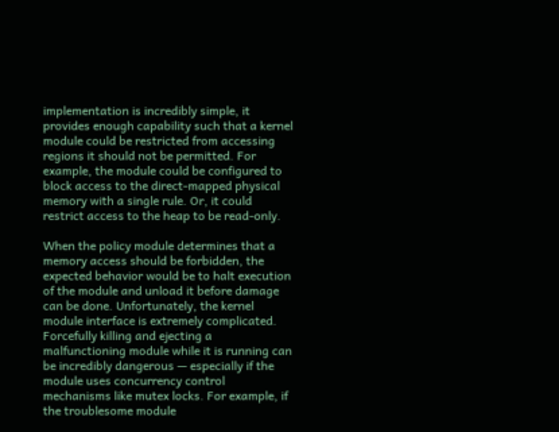implementation is incredibly simple, it provides enough capability such that a kernel module could be restricted from accessing regions it should not be permitted. For example, the module could be configured to block access to the direct-mapped physical memory with a single rule. Or, it could restrict access to the heap to be read-only.

When the policy module determines that a memory access should be forbidden, the expected behavior would be to halt execution of the module and unload it before damage can be done. Unfortunately, the kernel module interface is extremely complicated. Forcefully killing and ejecting a malfunctioning module while it is running can be incredibly dangerous — especially if the module uses concurrency control mechanisms like mutex locks. For example, if the troublesome module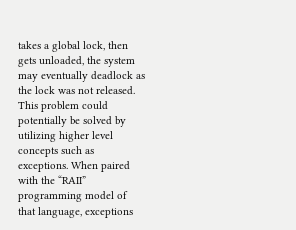takes a global lock, then gets unloaded, the system may eventually deadlock as the lock was not released. This problem could potentially be solved by utilizing higher level concepts such as exceptions. When paired with the “RAII” programming model of that language, exceptions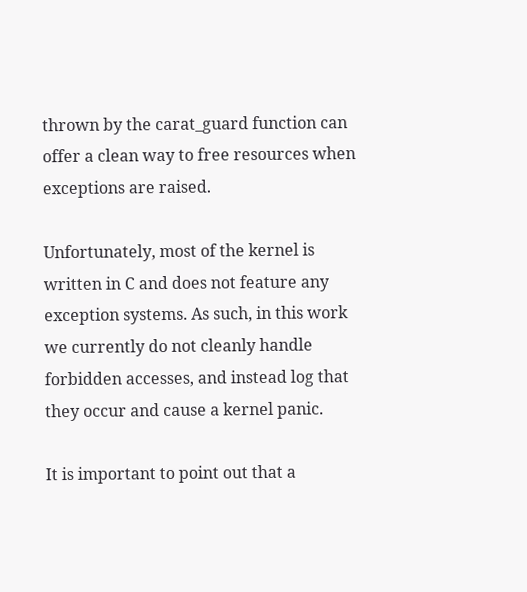thrown by the carat_guard function can offer a clean way to free resources when exceptions are raised.

Unfortunately, most of the kernel is written in C and does not feature any exception systems. As such, in this work we currently do not cleanly handle forbidden accesses, and instead log that they occur and cause a kernel panic.

It is important to point out that a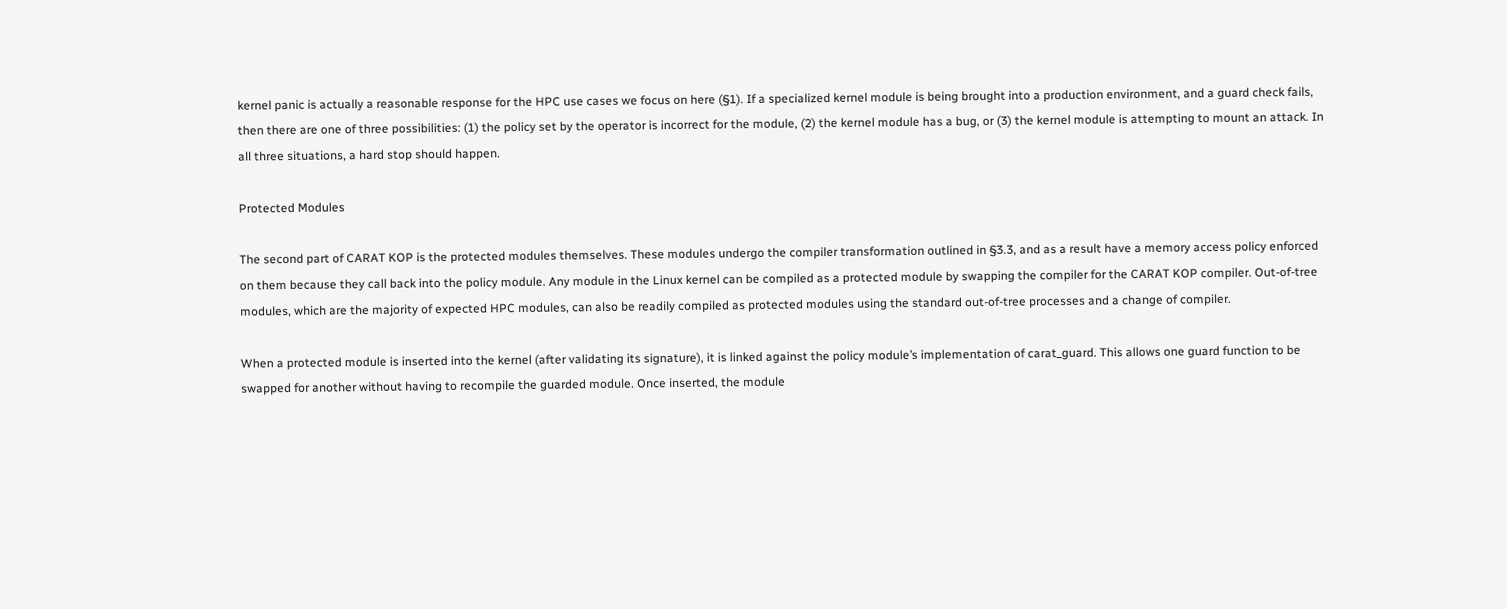kernel panic is actually a reasonable response for the HPC use cases we focus on here (§1). If a specialized kernel module is being brought into a production environment, and a guard check fails, then there are one of three possibilities: (1) the policy set by the operator is incorrect for the module, (2) the kernel module has a bug, or (3) the kernel module is attempting to mount an attack. In all three situations, a hard stop should happen.

Protected Modules

The second part of CARAT KOP is the protected modules themselves. These modules undergo the compiler transformation outlined in §3.3, and as a result have a memory access policy enforced on them because they call back into the policy module. Any module in the Linux kernel can be compiled as a protected module by swapping the compiler for the CARAT KOP compiler. Out-of-tree modules, which are the majority of expected HPC modules, can also be readily compiled as protected modules using the standard out-of-tree processes and a change of compiler.

When a protected module is inserted into the kernel (after validating its signature), it is linked against the policy module’s implementation of carat_guard. This allows one guard function to be swapped for another without having to recompile the guarded module. Once inserted, the module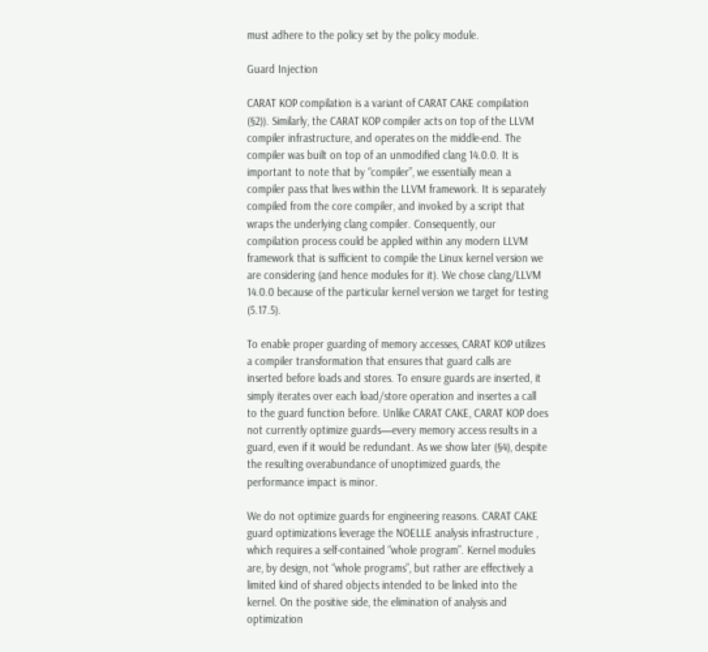must adhere to the policy set by the policy module.

Guard Injection

CARAT KOP compilation is a variant of CARAT CAKE compilation (§2)). Similarly, the CARAT KOP compiler acts on top of the LLVM compiler infrastructure, and operates on the middle-end. The compiler was built on top of an unmodified clang 14.0.0. It is important to note that by “compiler”, we essentially mean a compiler pass that lives within the LLVM framework. It is separately compiled from the core compiler, and invoked by a script that wraps the underlying clang compiler. Consequently, our compilation process could be applied within any modern LLVM framework that is sufficient to compile the Linux kernel version we are considering (and hence modules for it). We chose clang/LLVM 14.0.0 because of the particular kernel version we target for testing (5.17.5).

To enable proper guarding of memory accesses, CARAT KOP utilizes a compiler transformation that ensures that guard calls are inserted before loads and stores. To ensure guards are inserted, it simply iterates over each load/store operation and insertes a call to the guard function before. Unlike CARAT CAKE, CARAT KOP does not currently optimize guards—every memory access results in a guard, even if it would be redundant. As we show later (§4), despite the resulting overabundance of unoptimized guards, the performance impact is minor.

We do not optimize guards for engineering reasons. CARAT CAKE guard optimizations leverage the NOELLE analysis infrastructure , which requires a self-contained “whole program”. Kernel modules are, by design, not “whole programs”, but rather are effectively a limited kind of shared objects intended to be linked into the kernel. On the positive side, the elimination of analysis and optimization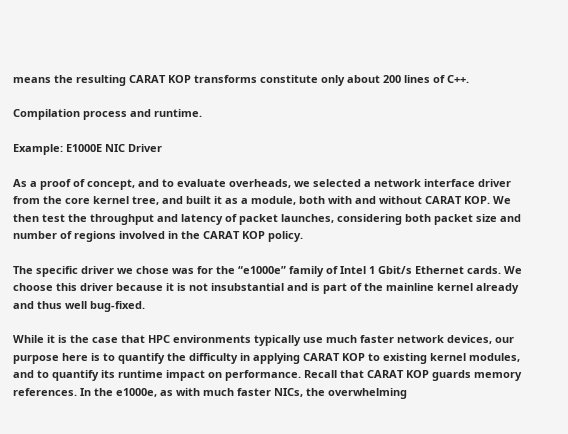means the resulting CARAT KOP transforms constitute only about 200 lines of C++.

Compilation process and runtime.

Example: E1000E NIC Driver

As a proof of concept, and to evaluate overheads, we selected a network interface driver from the core kernel tree, and built it as a module, both with and without CARAT KOP. We then test the throughput and latency of packet launches, considering both packet size and number of regions involved in the CARAT KOP policy.

The specific driver we chose was for the “e1000e” family of Intel 1 Gbit/s Ethernet cards. We choose this driver because it is not insubstantial and is part of the mainline kernel already and thus well bug-fixed.

While it is the case that HPC environments typically use much faster network devices, our purpose here is to quantify the difficulty in applying CARAT KOP to existing kernel modules, and to quantify its runtime impact on performance. Recall that CARAT KOP guards memory references. In the e1000e, as with much faster NICs, the overwhelming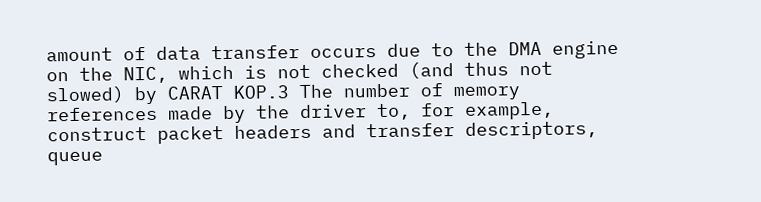amount of data transfer occurs due to the DMA engine on the NIC, which is not checked (and thus not slowed) by CARAT KOP.3 The number of memory references made by the driver to, for example, construct packet headers and transfer descriptors, queue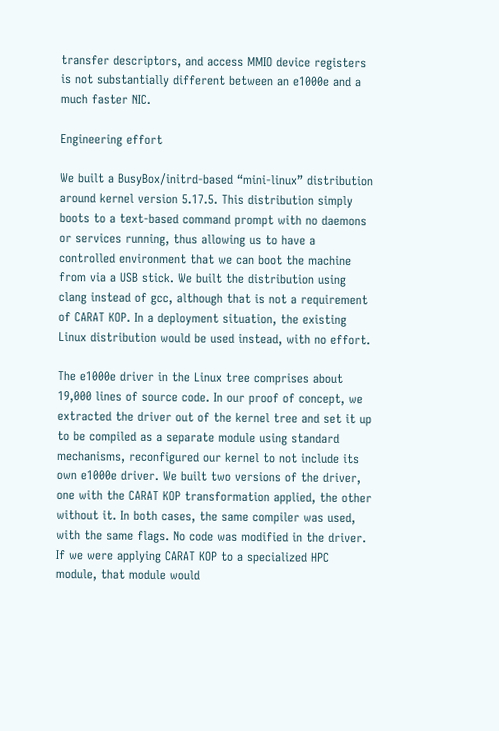transfer descriptors, and access MMIO device registers is not substantially different between an e1000e and a much faster NIC.

Engineering effort

We built a BusyBox/initrd-based “mini-linux” distribution around kernel version 5.17.5. This distribution simply boots to a text-based command prompt with no daemons or services running, thus allowing us to have a controlled environment that we can boot the machine from via a USB stick. We built the distribution using clang instead of gcc, although that is not a requirement of CARAT KOP. In a deployment situation, the existing Linux distribution would be used instead, with no effort.

The e1000e driver in the Linux tree comprises about 19,000 lines of source code. In our proof of concept, we extracted the driver out of the kernel tree and set it up to be compiled as a separate module using standard mechanisms, reconfigured our kernel to not include its own e1000e driver. We built two versions of the driver, one with the CARAT KOP transformation applied, the other without it. In both cases, the same compiler was used, with the same flags. No code was modified in the driver. If we were applying CARAT KOP to a specialized HPC module, that module would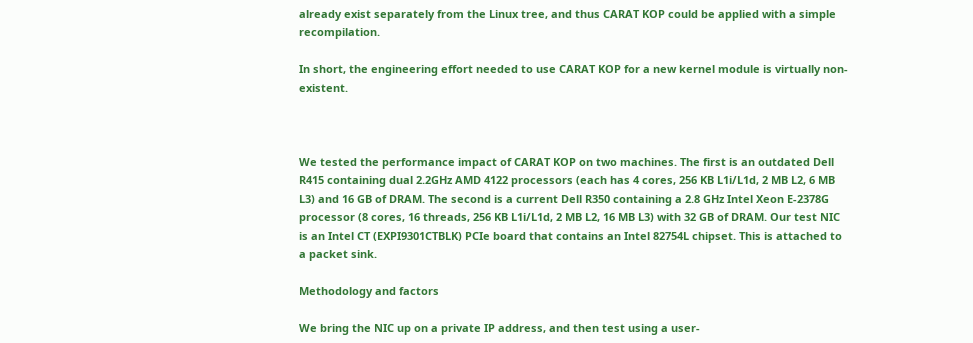already exist separately from the Linux tree, and thus CARAT KOP could be applied with a simple recompilation.

In short, the engineering effort needed to use CARAT KOP for a new kernel module is virtually non-existent.



We tested the performance impact of CARAT KOP on two machines. The first is an outdated Dell R415 containing dual 2.2GHz AMD 4122 processors (each has 4 cores, 256 KB L1i/L1d, 2 MB L2, 6 MB L3) and 16 GB of DRAM. The second is a current Dell R350 containing a 2.8 GHz Intel Xeon E-2378G processor (8 cores, 16 threads, 256 KB L1i/L1d, 2 MB L2, 16 MB L3) with 32 GB of DRAM. Our test NIC is an Intel CT (EXPI9301CTBLK) PCIe board that contains an Intel 82754L chipset. This is attached to a packet sink.

Methodology and factors

We bring the NIC up on a private IP address, and then test using a user-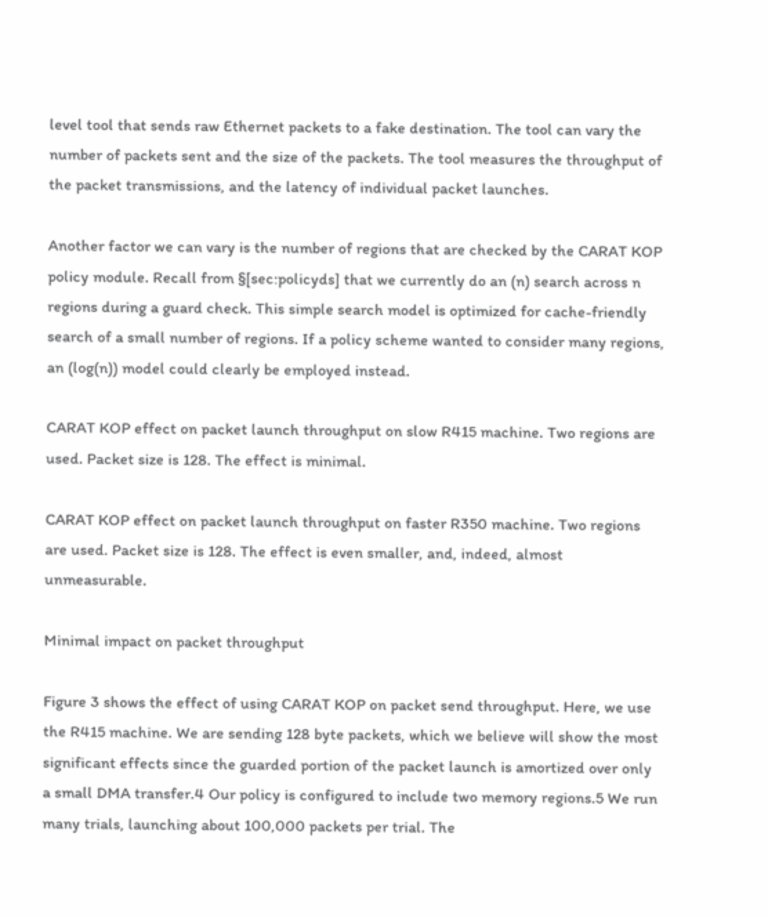level tool that sends raw Ethernet packets to a fake destination. The tool can vary the number of packets sent and the size of the packets. The tool measures the throughput of the packet transmissions, and the latency of individual packet launches.

Another factor we can vary is the number of regions that are checked by the CARAT KOP policy module. Recall from §[sec:policyds] that we currently do an (n) search across n regions during a guard check. This simple search model is optimized for cache-friendly search of a small number of regions. If a policy scheme wanted to consider many regions, an (log(n)) model could clearly be employed instead.

CARAT KOP effect on packet launch throughput on slow R415 machine. Two regions are used. Packet size is 128. The effect is minimal.

CARAT KOP effect on packet launch throughput on faster R350 machine. Two regions are used. Packet size is 128. The effect is even smaller, and, indeed, almost unmeasurable.

Minimal impact on packet throughput

Figure 3 shows the effect of using CARAT KOP on packet send throughput. Here, we use the R415 machine. We are sending 128 byte packets, which we believe will show the most significant effects since the guarded portion of the packet launch is amortized over only a small DMA transfer.4 Our policy is configured to include two memory regions.5 We run many trials, launching about 100,000 packets per trial. The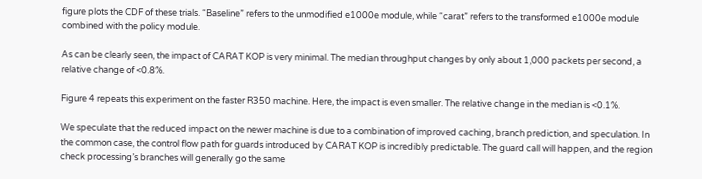figure plots the CDF of these trials. “Baseline” refers to the unmodified e1000e module, while “carat” refers to the transformed e1000e module combined with the policy module.

As can be clearly seen, the impact of CARAT KOP is very minimal. The median throughput changes by only about 1,000 packets per second, a relative change of <0.8%.

Figure 4 repeats this experiment on the faster R350 machine. Here, the impact is even smaller. The relative change in the median is <0.1%.

We speculate that the reduced impact on the newer machine is due to a combination of improved caching, branch prediction, and speculation. In the common case, the control flow path for guards introduced by CARAT KOP is incredibly predictable. The guard call will happen, and the region check processing’s branches will generally go the same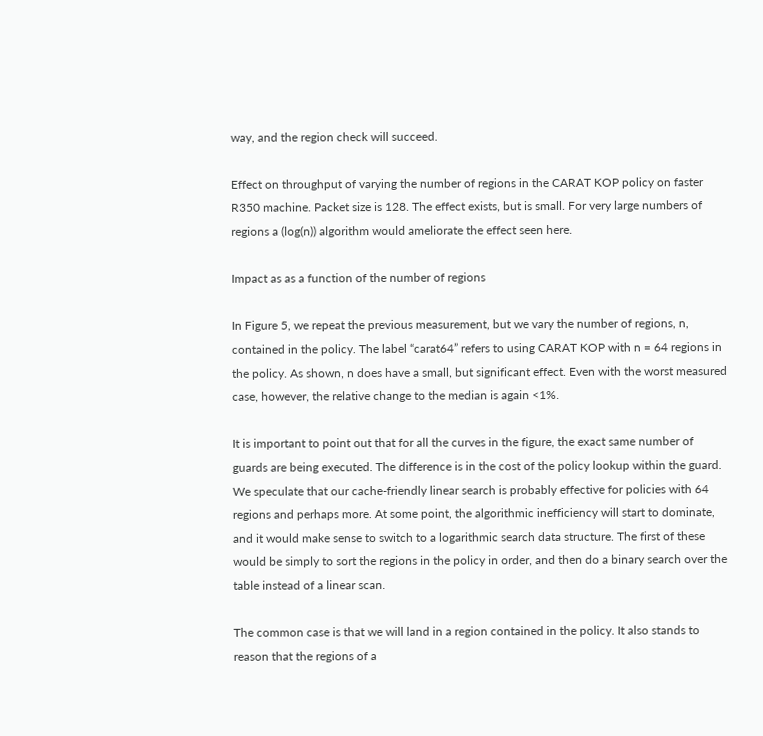way, and the region check will succeed.

Effect on throughput of varying the number of regions in the CARAT KOP policy on faster R350 machine. Packet size is 128. The effect exists, but is small. For very large numbers of regions a (log(n)) algorithm would ameliorate the effect seen here.

Impact as as a function of the number of regions

In Figure 5, we repeat the previous measurement, but we vary the number of regions, n, contained in the policy. The label “carat64” refers to using CARAT KOP with n = 64 regions in the policy. As shown, n does have a small, but significant effect. Even with the worst measured case, however, the relative change to the median is again <1%.

It is important to point out that for all the curves in the figure, the exact same number of guards are being executed. The difference is in the cost of the policy lookup within the guard. We speculate that our cache-friendly linear search is probably effective for policies with 64 regions and perhaps more. At some point, the algorithmic inefficiency will start to dominate, and it would make sense to switch to a logarithmic search data structure. The first of these would be simply to sort the regions in the policy in order, and then do a binary search over the table instead of a linear scan.

The common case is that we will land in a region contained in the policy. It also stands to reason that the regions of a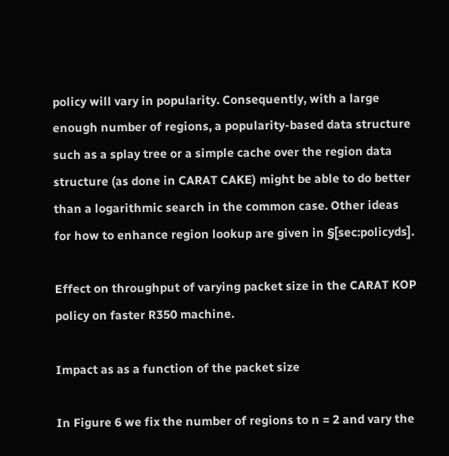policy will vary in popularity. Consequently, with a large enough number of regions, a popularity-based data structure such as a splay tree or a simple cache over the region data structure (as done in CARAT CAKE) might be able to do better than a logarithmic search in the common case. Other ideas for how to enhance region lookup are given in §[sec:policyds].

Effect on throughput of varying packet size in the CARAT KOP policy on faster R350 machine.

Impact as as a function of the packet size

In Figure 6 we fix the number of regions to n = 2 and vary the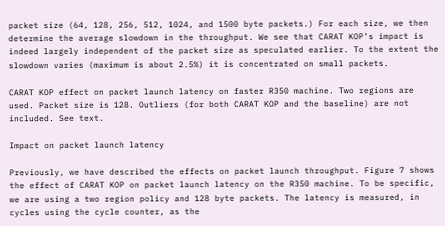packet size (64, 128, 256, 512, 1024, and 1500 byte packets.) For each size, we then determine the average slowdown in the throughput. We see that CARAT KOP’s impact is indeed largely independent of the packet size as speculated earlier. To the extent the slowdown varies (maximum is about 2.5%) it is concentrated on small packets.

CARAT KOP effect on packet launch latency on faster R350 machine. Two regions are used. Packet size is 128. Outliers (for both CARAT KOP and the baseline) are not included. See text.

Impact on packet launch latency

Previously, we have described the effects on packet launch throughput. Figure 7 shows the effect of CARAT KOP on packet launch latency on the R350 machine. To be specific, we are using a two region policy and 128 byte packets. The latency is measured, in cycles using the cycle counter, as the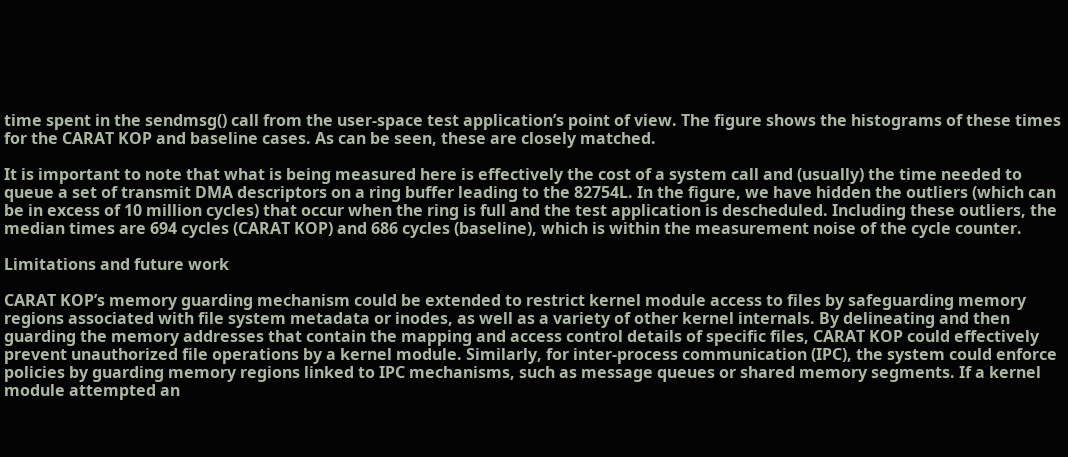time spent in the sendmsg() call from the user-space test application’s point of view. The figure shows the histograms of these times for the CARAT KOP and baseline cases. As can be seen, these are closely matched.

It is important to note that what is being measured here is effectively the cost of a system call and (usually) the time needed to queue a set of transmit DMA descriptors on a ring buffer leading to the 82754L. In the figure, we have hidden the outliers (which can be in excess of 10 million cycles) that occur when the ring is full and the test application is descheduled. Including these outliers, the median times are 694 cycles (CARAT KOP) and 686 cycles (baseline), which is within the measurement noise of the cycle counter.

Limitations and future work

CARAT KOP’s memory guarding mechanism could be extended to restrict kernel module access to files by safeguarding memory regions associated with file system metadata or inodes, as well as a variety of other kernel internals. By delineating and then guarding the memory addresses that contain the mapping and access control details of specific files, CARAT KOP could effectively prevent unauthorized file operations by a kernel module. Similarly, for inter-process communication (IPC), the system could enforce policies by guarding memory regions linked to IPC mechanisms, such as message queues or shared memory segments. If a kernel module attempted an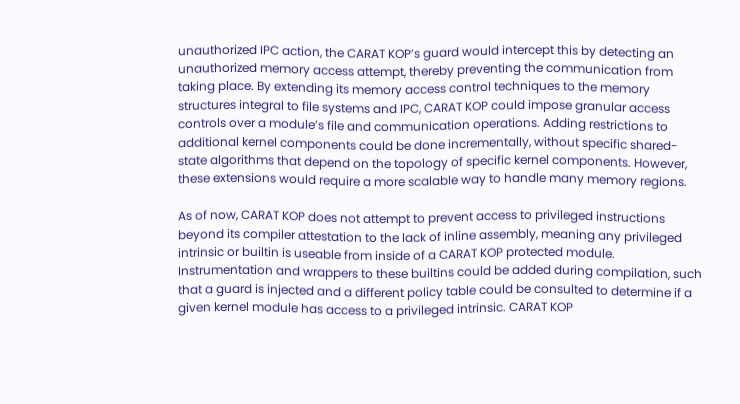unauthorized IPC action, the CARAT KOP’s guard would intercept this by detecting an unauthorized memory access attempt, thereby preventing the communication from taking place. By extending its memory access control techniques to the memory structures integral to file systems and IPC, CARAT KOP could impose granular access controls over a module’s file and communication operations. Adding restrictions to additional kernel components could be done incrementally, without specific shared-state algorithms that depend on the topology of specific kernel components. However, these extensions would require a more scalable way to handle many memory regions.

As of now, CARAT KOP does not attempt to prevent access to privileged instructions beyond its compiler attestation to the lack of inline assembly, meaning any privileged intrinsic or builtin is useable from inside of a CARAT KOP protected module. Instrumentation and wrappers to these builtins could be added during compilation, such that a guard is injected and a different policy table could be consulted to determine if a given kernel module has access to a privileged intrinsic. CARAT KOP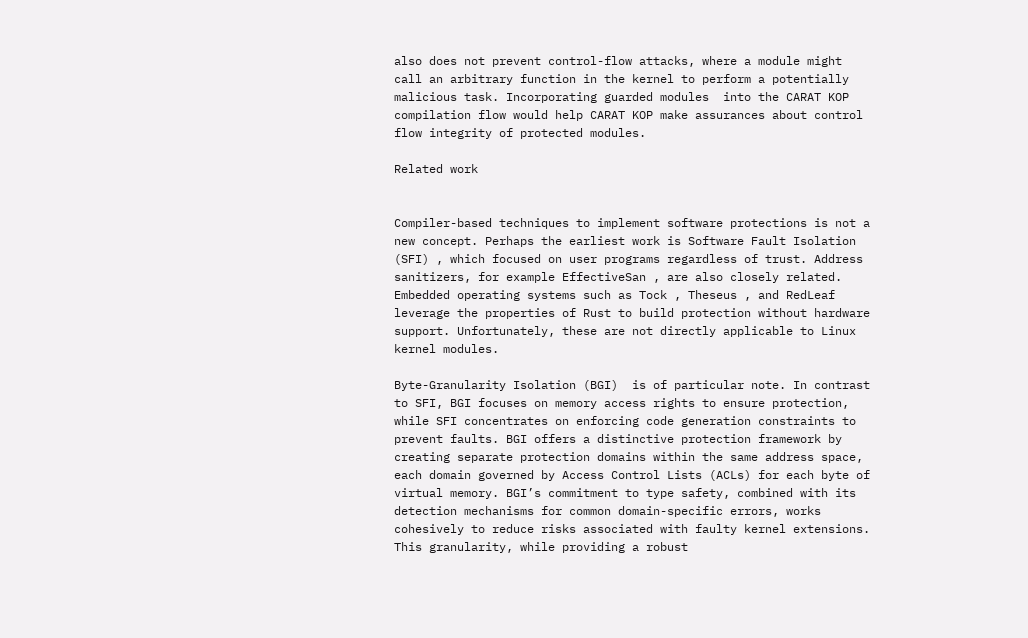also does not prevent control-flow attacks, where a module might call an arbitrary function in the kernel to perform a potentially malicious task. Incorporating guarded modules  into the CARAT KOP compilation flow would help CARAT KOP make assurances about control flow integrity of protected modules.

Related work


Compiler-based techniques to implement software protections is not a new concept. Perhaps the earliest work is Software Fault Isolation (SFI) , which focused on user programs regardless of trust. Address sanitizers, for example EffectiveSan , are also closely related. Embedded operating systems such as Tock , Theseus , and RedLeaf  leverage the properties of Rust to build protection without hardware support. Unfortunately, these are not directly applicable to Linux kernel modules.

Byte-Granularity Isolation (BGI)  is of particular note. In contrast to SFI, BGI focuses on memory access rights to ensure protection, while SFI concentrates on enforcing code generation constraints to prevent faults. BGI offers a distinctive protection framework by creating separate protection domains within the same address space, each domain governed by Access Control Lists (ACLs) for each byte of virtual memory. BGI’s commitment to type safety, combined with its detection mechanisms for common domain-specific errors, works cohesively to reduce risks associated with faulty kernel extensions. This granularity, while providing a robust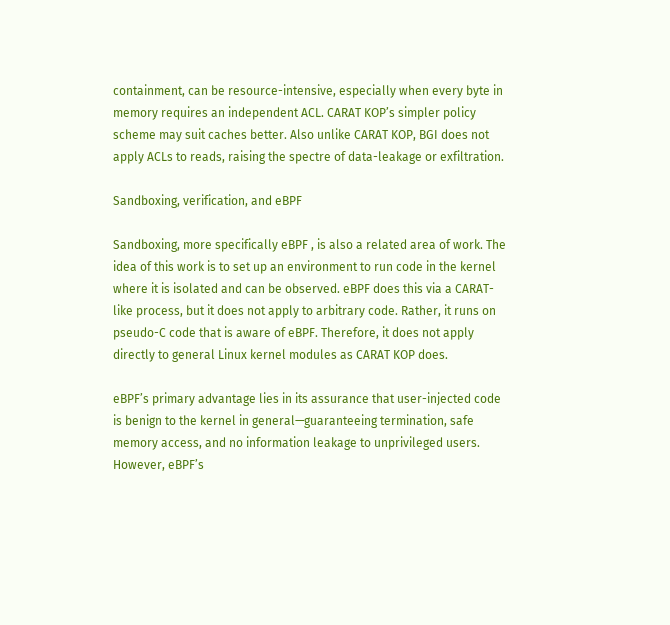containment, can be resource-intensive, especially when every byte in memory requires an independent ACL. CARAT KOP’s simpler policy scheme may suit caches better. Also unlike CARAT KOP, BGI does not apply ACLs to reads, raising the spectre of data-leakage or exfiltration.

Sandboxing, verification, and eBPF

Sandboxing, more specifically eBPF , is also a related area of work. The idea of this work is to set up an environment to run code in the kernel where it is isolated and can be observed. eBPF does this via a CARAT-like process, but it does not apply to arbitrary code. Rather, it runs on pseudo-C code that is aware of eBPF. Therefore, it does not apply directly to general Linux kernel modules as CARAT KOP does.

eBPF’s primary advantage lies in its assurance that user-injected code is benign to the kernel in general—guaranteeing termination, safe memory access, and no information leakage to unprivileged users. However, eBPF’s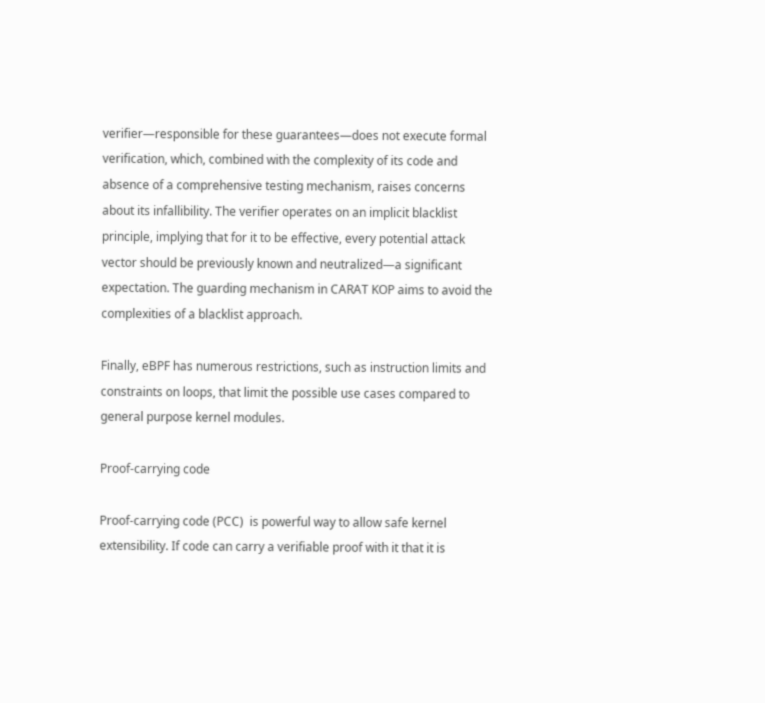verifier—responsible for these guarantees—does not execute formal verification, which, combined with the complexity of its code and absence of a comprehensive testing mechanism, raises concerns about its infallibility. The verifier operates on an implicit blacklist principle, implying that for it to be effective, every potential attack vector should be previously known and neutralized—a significant expectation. The guarding mechanism in CARAT KOP aims to avoid the complexities of a blacklist approach.

Finally, eBPF has numerous restrictions, such as instruction limits and constraints on loops, that limit the possible use cases compared to general purpose kernel modules.

Proof-carrying code

Proof-carrying code (PCC)  is powerful way to allow safe kernel extensibility. If code can carry a verifiable proof with it that it is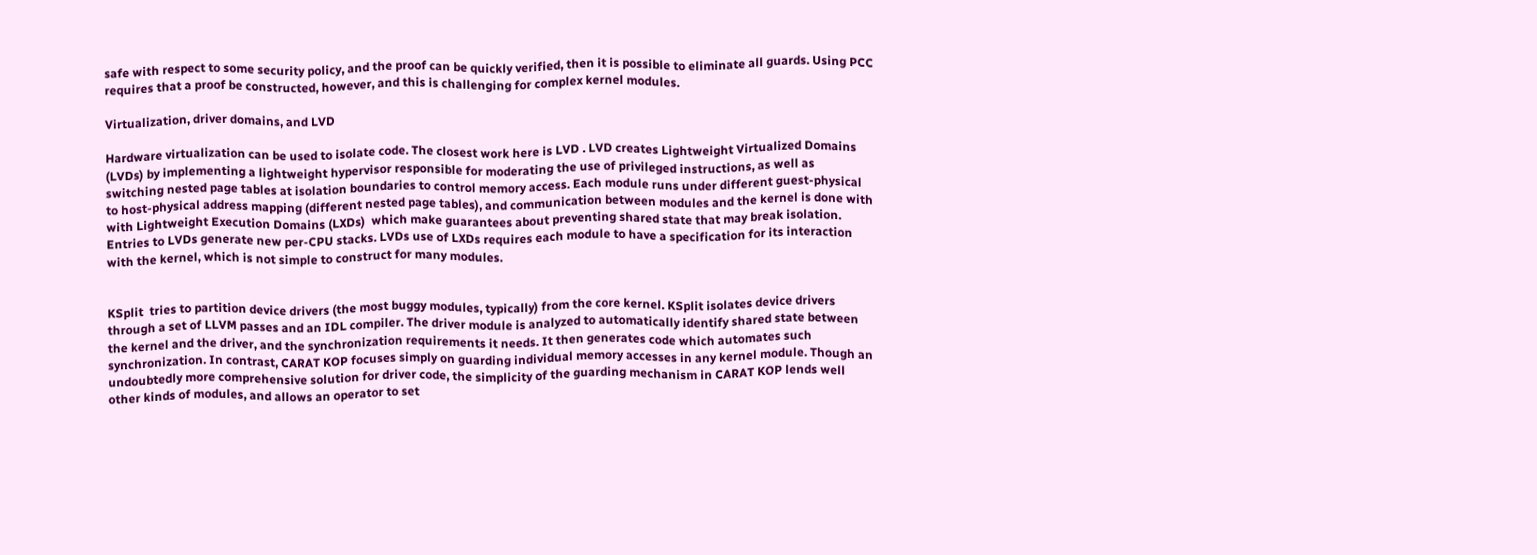safe with respect to some security policy, and the proof can be quickly verified, then it is possible to eliminate all guards. Using PCC requires that a proof be constructed, however, and this is challenging for complex kernel modules.

Virtualization, driver domains, and LVD

Hardware virtualization can be used to isolate code. The closest work here is LVD . LVD creates Lightweight Virtualized Domains (LVDs) by implementing a lightweight hypervisor responsible for moderating the use of privileged instructions, as well as switching nested page tables at isolation boundaries to control memory access. Each module runs under different guest-physical to host-physical address mapping (different nested page tables), and communication between modules and the kernel is done with with Lightweight Execution Domains (LXDs)  which make guarantees about preventing shared state that may break isolation. Entries to LVDs generate new per-CPU stacks. LVDs use of LXDs requires each module to have a specification for its interaction with the kernel, which is not simple to construct for many modules.


KSplit  tries to partition device drivers (the most buggy modules, typically) from the core kernel. KSplit isolates device drivers through a set of LLVM passes and an IDL compiler. The driver module is analyzed to automatically identify shared state between the kernel and the driver, and the synchronization requirements it needs. It then generates code which automates such synchronization. In contrast, CARAT KOP focuses simply on guarding individual memory accesses in any kernel module. Though an undoubtedly more comprehensive solution for driver code, the simplicity of the guarding mechanism in CARAT KOP lends well other kinds of modules, and allows an operator to set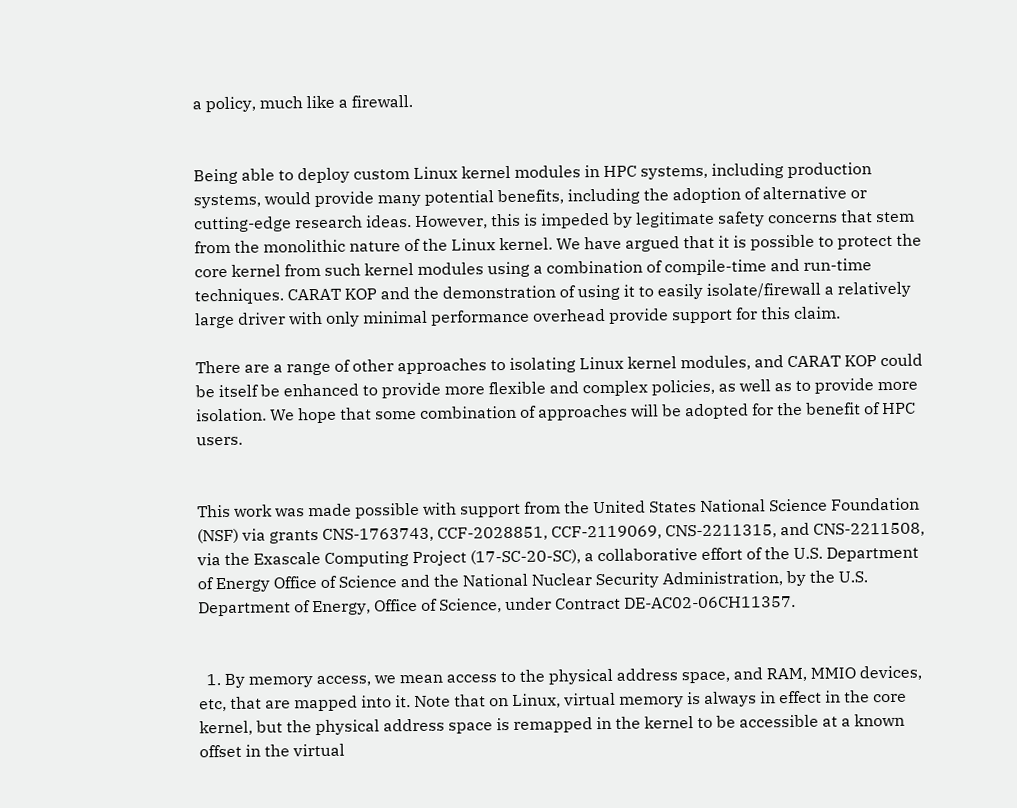a policy, much like a firewall.


Being able to deploy custom Linux kernel modules in HPC systems, including production systems, would provide many potential benefits, including the adoption of alternative or cutting-edge research ideas. However, this is impeded by legitimate safety concerns that stem from the monolithic nature of the Linux kernel. We have argued that it is possible to protect the core kernel from such kernel modules using a combination of compile-time and run-time techniques. CARAT KOP and the demonstration of using it to easily isolate/firewall a relatively large driver with only minimal performance overhead provide support for this claim.

There are a range of other approaches to isolating Linux kernel modules, and CARAT KOP could be itself be enhanced to provide more flexible and complex policies, as well as to provide more isolation. We hope that some combination of approaches will be adopted for the benefit of HPC users.


This work was made possible with support from the United States National Science Foundation (NSF) via grants CNS-1763743, CCF-2028851, CCF-2119069, CNS-2211315, and CNS-2211508, via the Exascale Computing Project (17-SC-20-SC), a collaborative effort of the U.S. Department of Energy Office of Science and the National Nuclear Security Administration, by the U.S. Department of Energy, Office of Science, under Contract DE-AC02-06CH11357.


  1. By memory access, we mean access to the physical address space, and RAM, MMIO devices, etc, that are mapped into it. Note that on Linux, virtual memory is always in effect in the core kernel, but the physical address space is remapped in the kernel to be accessible at a known offset in the virtual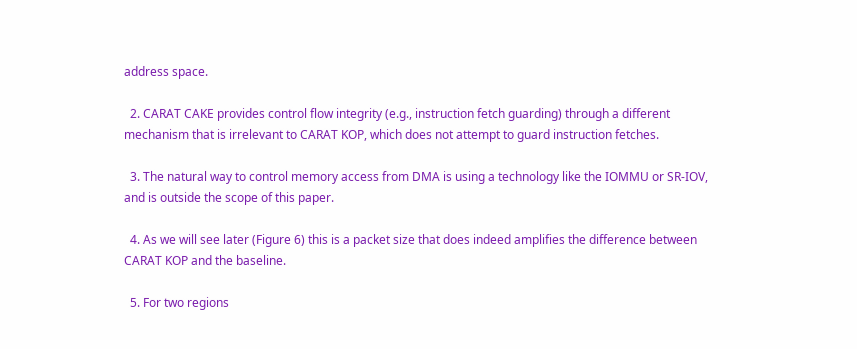address space.

  2. CARAT CAKE provides control flow integrity (e.g., instruction fetch guarding) through a different mechanism that is irrelevant to CARAT KOP, which does not attempt to guard instruction fetches.

  3. The natural way to control memory access from DMA is using a technology like the IOMMU or SR-IOV, and is outside the scope of this paper.

  4. As we will see later (Figure 6) this is a packet size that does indeed amplifies the difference between CARAT KOP and the baseline.

  5. For two regions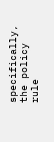specifically, the policy rule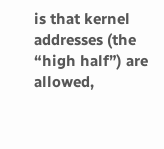is that kernel addresses (the “high half”) are allowed,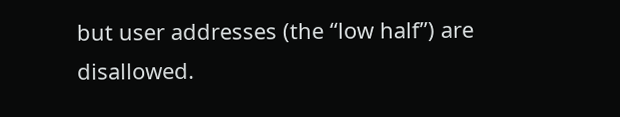but user addresses (the “low half”) are disallowed.